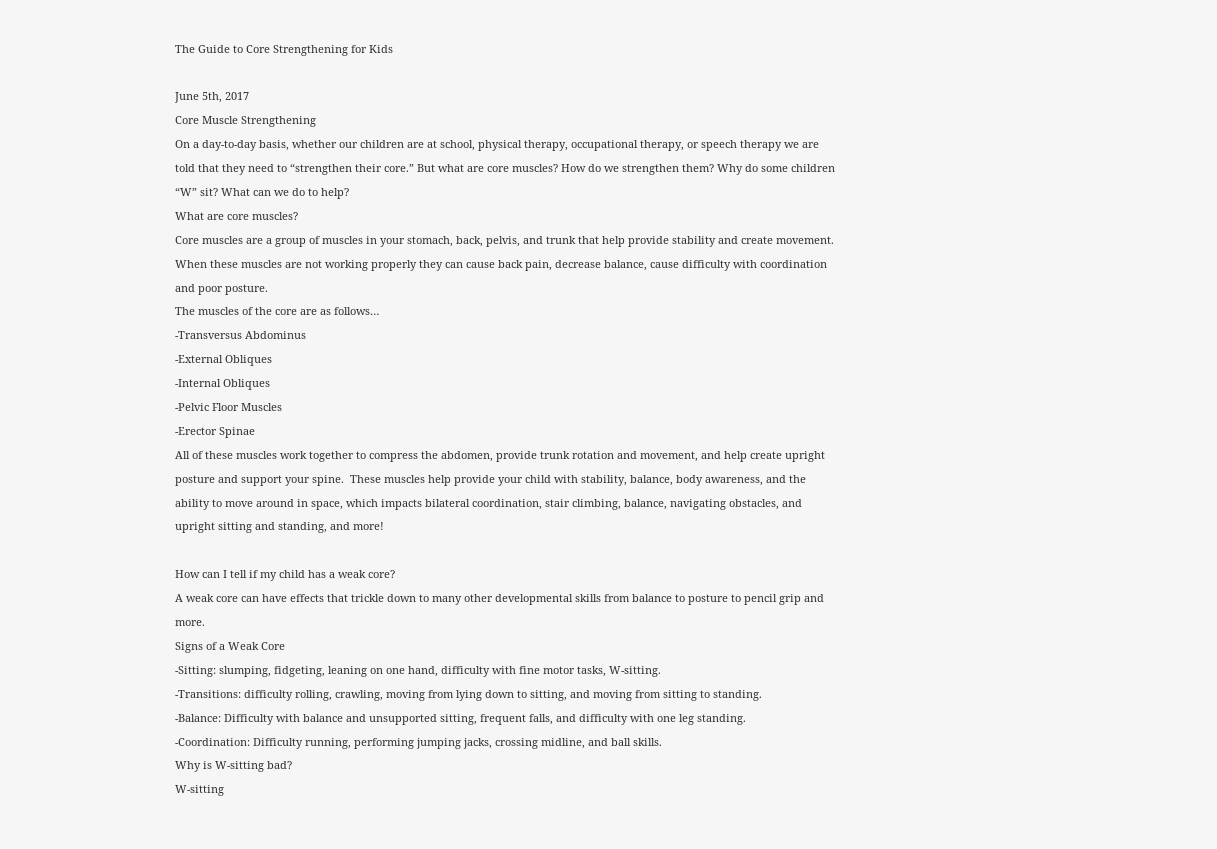The Guide to Core Strengthening for Kids

June 5th, 2017
Core Muscle Strengthening
On a day-to-day basis, whether our children are at school, physical therapy, occupational therapy, or speech therapy we are told that they need to “strengthen their core.” But what are core muscles? How do we strengthen them? Why do some children “W” sit? What can we do to help?
What are core muscles?
Core muscles are a group of muscles in your stomach, back, pelvis, and trunk that help provide stability and create movement.  When these muscles are not working properly they can cause back pain, decrease balance, cause difficulty with coordination and poor posture.
The muscles of the core are as follows…
-Transversus Abdominus
-External Obliques
-Internal Obliques
-Pelvic Floor Muscles
-Erector Spinae
All of these muscles work together to compress the abdomen, provide trunk rotation and movement, and help create upright posture and support your spine.  These muscles help provide your child with stability, balance, body awareness, and the ability to move around in space, which impacts bilateral coordination, stair climbing, balance, navigating obstacles, and upright sitting and standing, and more!

How can I tell if my child has a weak core?
A weak core can have effects that trickle down to many other developmental skills from balance to posture to pencil grip and more.
Signs of a Weak Core
-Sitting: slumping, fidgeting, leaning on one hand, difficulty with fine motor tasks, W-sitting.
-Transitions: difficulty rolling, crawling, moving from lying down to sitting, and moving from sitting to standing.
-Balance: Difficulty with balance and unsupported sitting, frequent falls, and difficulty with one leg standing.
-Coordination: Difficulty running, performing jumping jacks, crossing midline, and ball skills.
Why is W-sitting bad?
W-sitting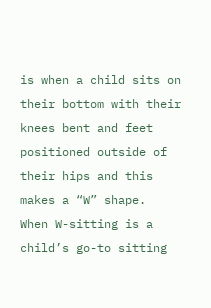is when a child sits on their bottom with their knees bent and feet positioned outside of their hips and this makes a “W” shape.
When W-sitting is a child’s go-to sitting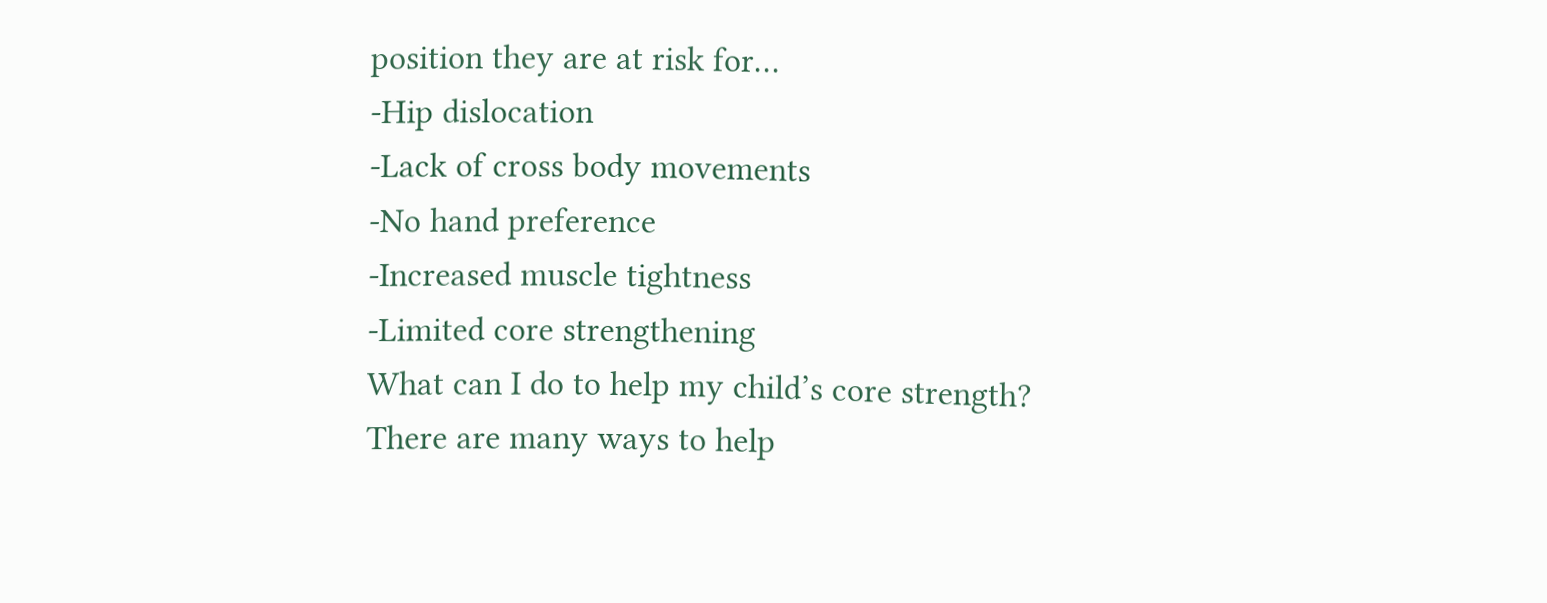position they are at risk for…
-Hip dislocation
-Lack of cross body movements
-No hand preference
-Increased muscle tightness
-Limited core strengthening
What can I do to help my child’s core strength?
There are many ways to help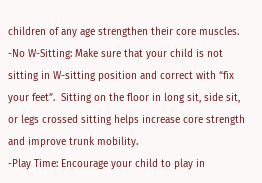children of any age strengthen their core muscles.
-No W-Sitting: Make sure that your child is not sitting in W-sitting position and correct with “fix your feet”.  Sitting on the floor in long sit, side sit, or legs crossed sitting helps increase core strength and improve trunk mobility.
-Play Time: Encourage your child to play in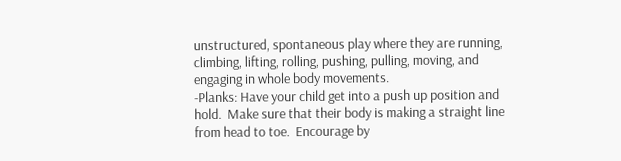unstructured, spontaneous play where they are running, climbing, lifting, rolling, pushing, pulling, moving, and engaging in whole body movements.
-Planks: Have your child get into a push up position and hold.  Make sure that their body is making a straight line from head to toe.  Encourage by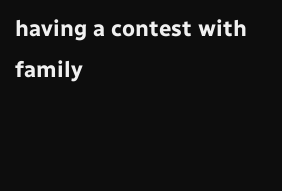having a contest with family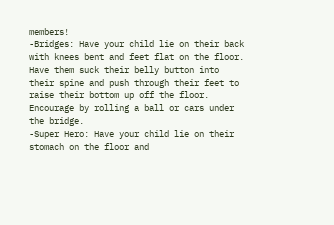members!
-Bridges: Have your child lie on their back with knees bent and feet flat on the floor.  Have them suck their belly button into their spine and push through their feet to raise their bottom up off the floor.  Encourage by rolling a ball or cars under the bridge.
-Super Hero: Have your child lie on their stomach on the floor and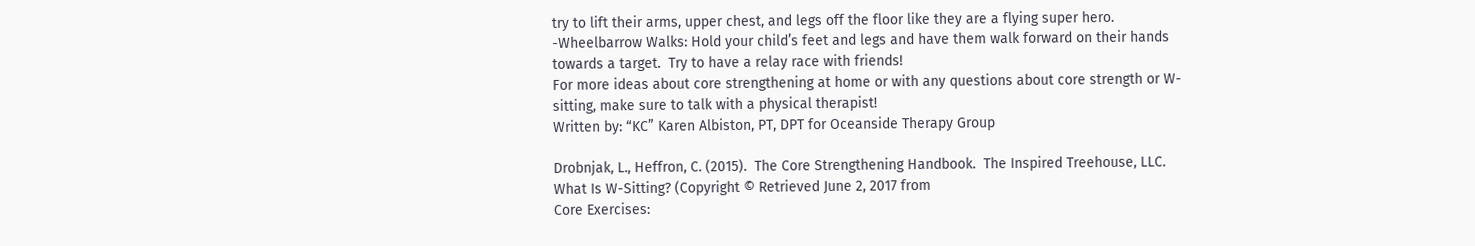try to lift their arms, upper chest, and legs off the floor like they are a flying super hero.
-Wheelbarrow Walks: Hold your child’s feet and legs and have them walk forward on their hands towards a target.  Try to have a relay race with friends!
For more ideas about core strengthening at home or with any questions about core strength or W-sitting, make sure to talk with a physical therapist!
Written by: “KC” Karen Albiston, PT, DPT for Oceanside Therapy Group

Drobnjak, L., Heffron, C. (2015).  The Core Strengthening Handbook.  The Inspired Treehouse, LLC.
What Is W-Sitting? (Copyright © Retrieved June 2, 2017 from
Core Exercises: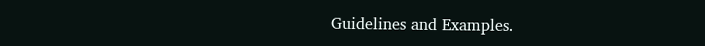Guidelines and Examples.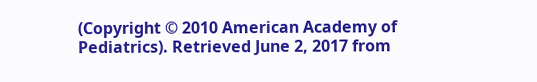(Copyright © 2010 American Academy of Pediatrics). Retrieved June 2, 2017 from